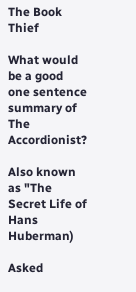The Book Thief

What would be a good one sentence summary of The Accordionist?

Also known as "The Secret Life of Hans Huberman)

Asked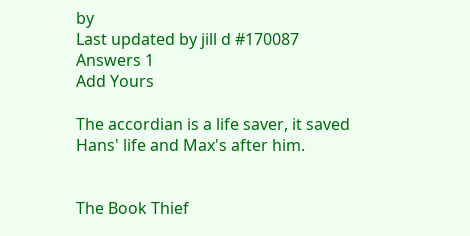by
Last updated by jill d #170087
Answers 1
Add Yours

The accordian is a life saver, it saved Hans' life and Max's after him.


The Book Thief